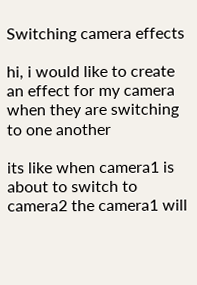Switching camera effects

hi, i would like to create an effect for my camera when they are switching to one another

its like when camera1 is about to switch to camera2 the camera1 will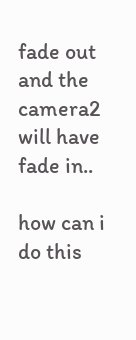fade out and the camera2 will have fade in..

how can i do this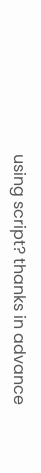using script? thanks in advance